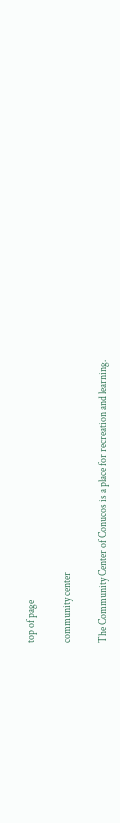top of page

community center

The Community Center of Conucos is a place for recreation and learning.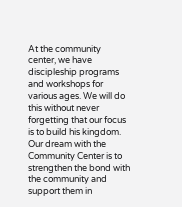At the community center, we have discipleship programs and workshops for various ages. We will do this without never forgetting that our focus is to build his kingdom. Our dream with the Community Center is to strengthen the bond with the community and support them in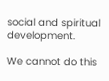social and spiritual development.

We cannot do this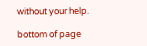without your help.

bottom of page